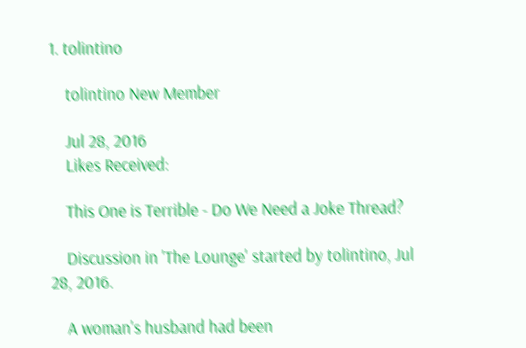1. tolintino

    tolintino New Member

    Jul 28, 2016
    Likes Received:

    This One is Terrible - Do We Need a Joke Thread?

    Discussion in 'The Lounge' started by tolintino, Jul 28, 2016.

    A woman's husband had been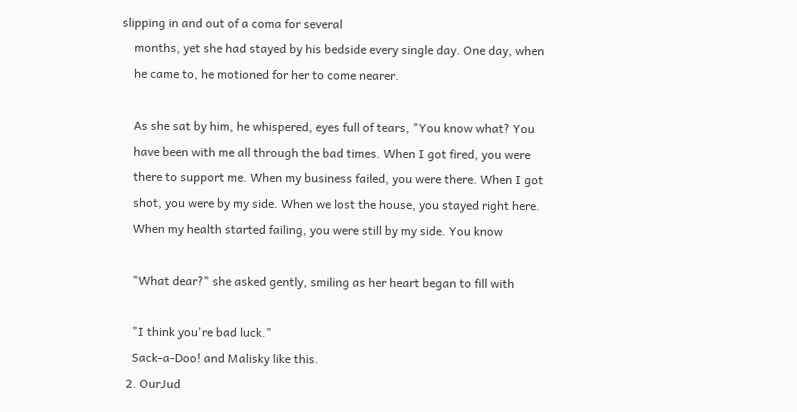slipping in and out of a coma for several
    months, yet she had stayed by his bedside every single day. One day, when
    he came to, he motioned for her to come nearer.

    As she sat by him, he whispered, eyes full of tears, "You know what? You
    have been with me all through the bad times. When I got fired, you were
    there to support me. When my business failed, you were there. When I got
    shot, you were by my side. When we lost the house, you stayed right here.
    When my health started failing, you were still by my side. You know

    "What dear?" she asked gently, smiling as her heart began to fill with

    "I think you're bad luck."
    Sack-a-Doo! and Malisky like this.
  2. OurJud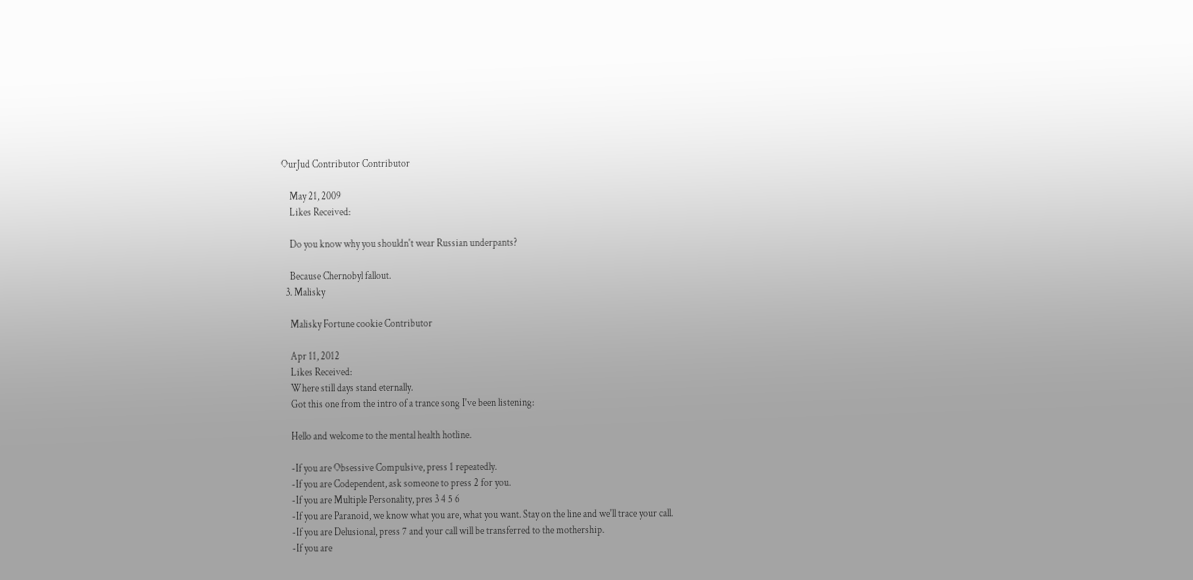OurJud Contributor Contributor

    May 21, 2009
    Likes Received:

    Do you know why you shouldn't wear Russian underpants?

    Because Chernobyl fallout.
  3. Malisky

    Malisky Fortune cookie Contributor

    Apr 11, 2012
    Likes Received:
    Where still days stand eternally.
    Got this one from the intro of a trance song I've been listening:

    Hello and welcome to the mental health hotline.

    -If you are Obsessive Compulsive, press 1 repeatedly.
    -If you are Codependent, ask someone to press 2 for you.
    -If you are Multiple Personality, pres 3 4 5 6
    -If you are Paranoid, we know what you are, what you want. Stay on the line and we'll trace your call.
    -If you are Delusional, press 7 and your call will be transferred to the mothership.
    -If you are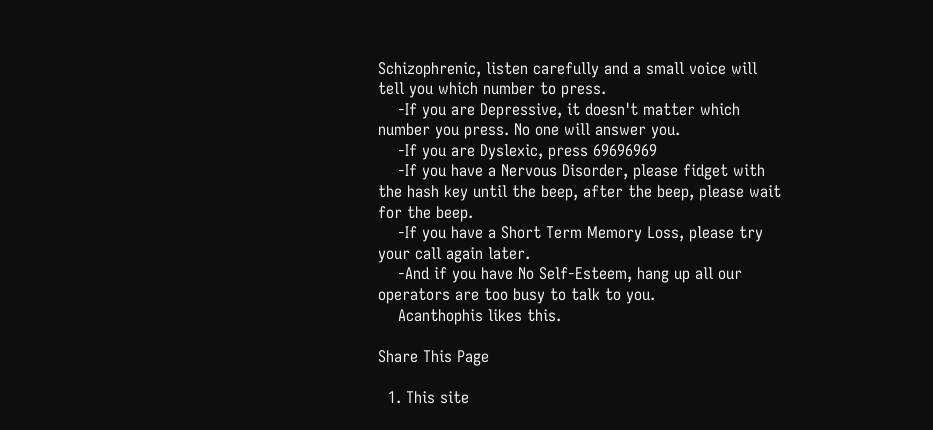Schizophrenic, listen carefully and a small voice will tell you which number to press.
    -If you are Depressive, it doesn't matter which number you press. No one will answer you.
    -If you are Dyslexic, press 69696969
    -If you have a Nervous Disorder, please fidget with the hash key until the beep, after the beep, please wait for the beep.
    -If you have a Short Term Memory Loss, please try your call again later.
    -And if you have No Self-Esteem, hang up all our operators are too busy to talk to you.
    Acanthophis likes this.

Share This Page

  1. This site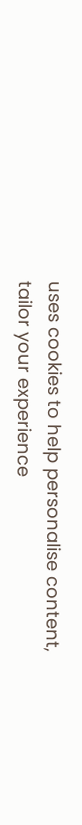uses cookies to help personalise content, tailor your experience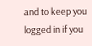and to keep you logged in if you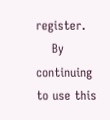register.
    By continuing to use this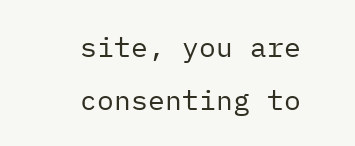site, you are consenting to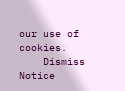our use of cookies.
    Dismiss Notice